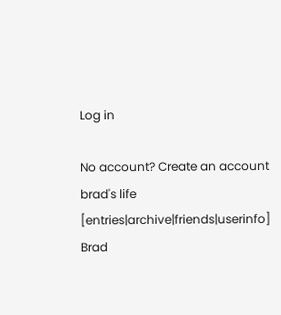Log in

No account? Create an account
brad's life [entries|archive|friends|userinfo]
Brad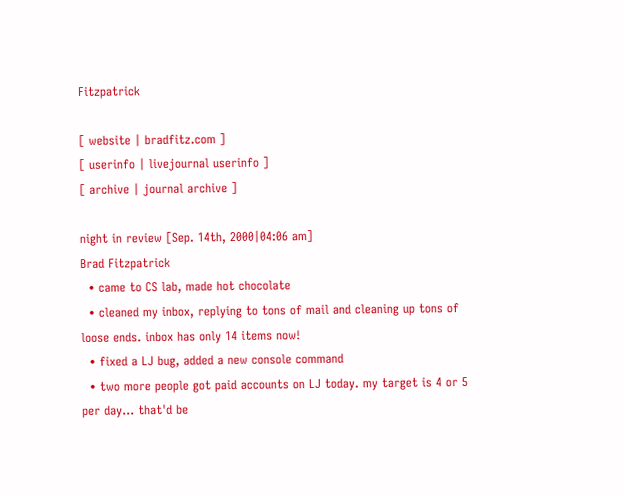Fitzpatrick

[ website | bradfitz.com ]
[ userinfo | livejournal userinfo ]
[ archive | journal archive ]

night in review [Sep. 14th, 2000|04:06 am]
Brad Fitzpatrick
  • came to CS lab, made hot chocolate
  • cleaned my inbox, replying to tons of mail and cleaning up tons of loose ends. inbox has only 14 items now!
  • fixed a LJ bug, added a new console command
  • two more people got paid accounts on LJ today. my target is 4 or 5 per day... that'd be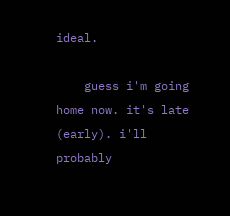ideal.

    guess i'm going home now. it's late (early). i'll probably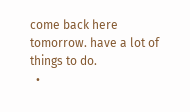come back here tomorrow. have a lot of things to do.
  •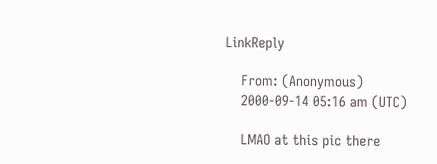LinkReply

    From: (Anonymous)
    2000-09-14 05:16 am (UTC)

    LMAO at this pic there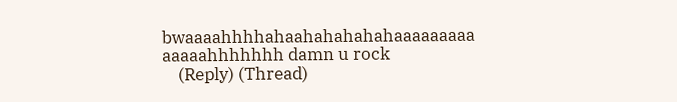bwaaaahhhhahaahahahahahaaaaaaaaa aaaaahhhhhhh damn u rock
    (Reply) (Thread)